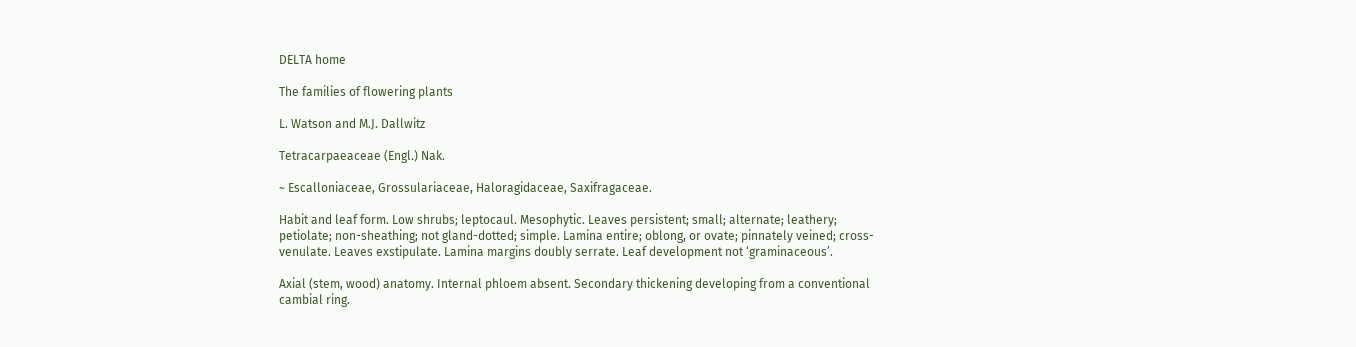DELTA home

The families of flowering plants

L. Watson and M.J. Dallwitz

Tetracarpaeaceae (Engl.) Nak.

~ Escalloniaceae, Grossulariaceae, Haloragidaceae, Saxifragaceae.

Habit and leaf form. Low shrubs; leptocaul. Mesophytic. Leaves persistent; small; alternate; leathery; petiolate; non-sheathing; not gland-dotted; simple. Lamina entire; oblong, or ovate; pinnately veined; cross-venulate. Leaves exstipulate. Lamina margins doubly serrate. Leaf development not ‘graminaceous’.

Axial (stem, wood) anatomy. Internal phloem absent. Secondary thickening developing from a conventional cambial ring.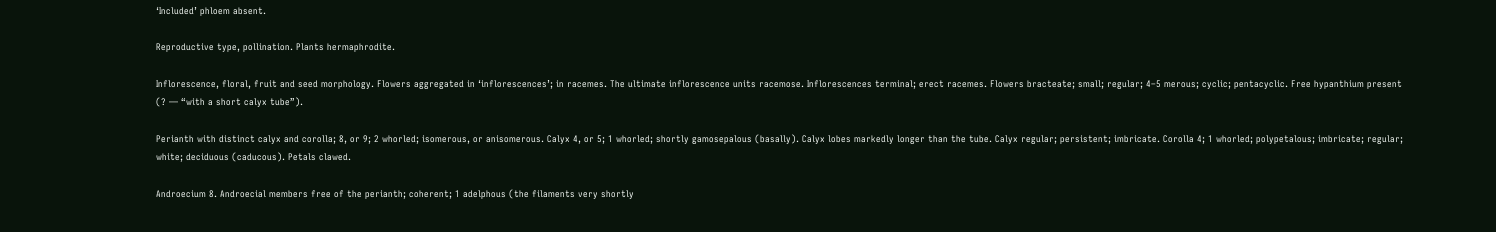‘Included’ phloem absent.

Reproductive type, pollination. Plants hermaphrodite.

Inflorescence, floral, fruit and seed morphology. Flowers aggregated in ‘inflorescences’; in racemes. The ultimate inflorescence units racemose. Inflorescences terminal; erect racemes. Flowers bracteate; small; regular; 4–5 merous; cyclic; pentacyclic. Free hypanthium present (? — “with a short calyx tube”).

Perianth with distinct calyx and corolla; 8, or 9; 2 whorled; isomerous, or anisomerous. Calyx 4, or 5; 1 whorled; shortly gamosepalous (basally). Calyx lobes markedly longer than the tube. Calyx regular; persistent; imbricate. Corolla 4; 1 whorled; polypetalous; imbricate; regular; white; deciduous (caducous). Petals clawed.

Androecium 8. Androecial members free of the perianth; coherent; 1 adelphous (the filaments very shortly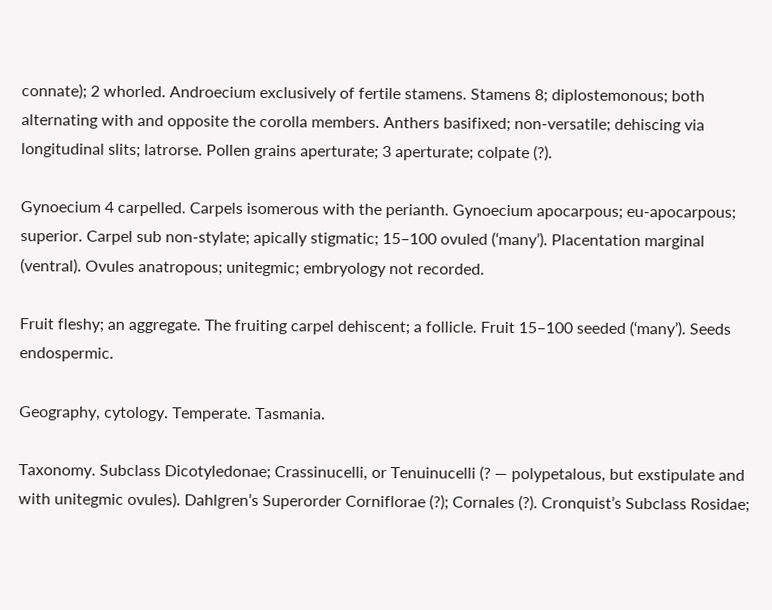connate); 2 whorled. Androecium exclusively of fertile stamens. Stamens 8; diplostemonous; both alternating with and opposite the corolla members. Anthers basifixed; non-versatile; dehiscing via longitudinal slits; latrorse. Pollen grains aperturate; 3 aperturate; colpate (?).

Gynoecium 4 carpelled. Carpels isomerous with the perianth. Gynoecium apocarpous; eu-apocarpous; superior. Carpel sub non-stylate; apically stigmatic; 15–100 ovuled (‘many’). Placentation marginal (ventral). Ovules anatropous; unitegmic; embryology not recorded.

Fruit fleshy; an aggregate. The fruiting carpel dehiscent; a follicle. Fruit 15–100 seeded (‘many’). Seeds endospermic.

Geography, cytology. Temperate. Tasmania.

Taxonomy. Subclass Dicotyledonae; Crassinucelli, or Tenuinucelli (? — polypetalous, but exstipulate and with unitegmic ovules). Dahlgren’s Superorder Corniflorae (?); Cornales (?). Cronquist’s Subclass Rosidae;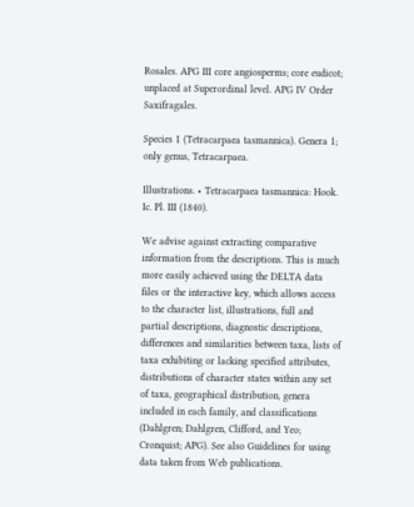Rosales. APG III core angiosperms; core eudicot; unplaced at Superordinal level. APG IV Order Saxifragales.

Species 1 (Tetracarpaea tasmannica). Genera 1; only genus, Tetracarpaea.

Illustrations. • Tetracarpaea tasmannica: Hook. Ic. Pl. III (1840).

We advise against extracting comparative information from the descriptions. This is much more easily achieved using the DELTA data files or the interactive key, which allows access to the character list, illustrations, full and partial descriptions, diagnostic descriptions, differences and similarities between taxa, lists of taxa exhibiting or lacking specified attributes, distributions of character states within any set of taxa, geographical distribution, genera included in each family, and classifications (Dahlgren; Dahlgren, Clifford, and Yeo; Cronquist; APG). See also Guidelines for using data taken from Web publications.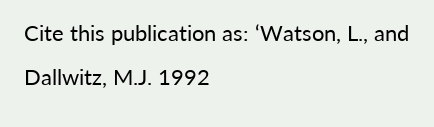Cite this publication as: ‘Watson, L., and Dallwitz, M.J. 1992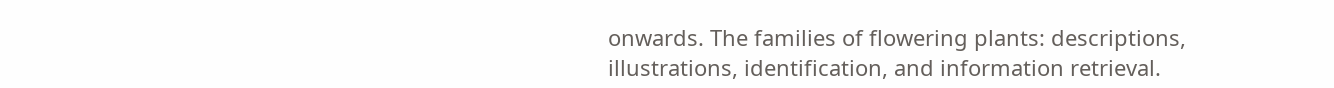onwards. The families of flowering plants: descriptions, illustrations, identification, and information retrieval.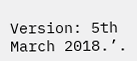Version: 5th March 2018.’.